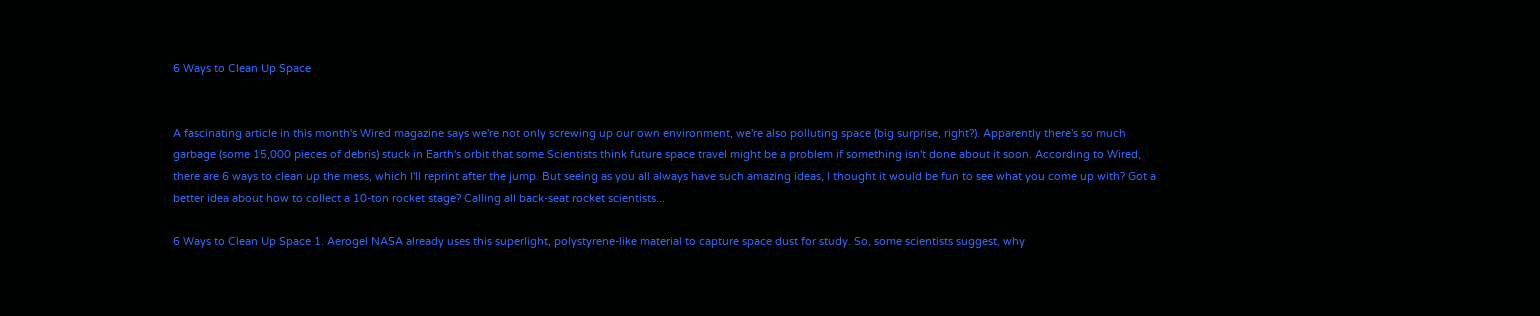6 Ways to Clean Up Space


A fascinating article in this month's Wired magazine says we're not only screwing up our own environment, we're also polluting space (big surprise, right?). Apparently there's so much garbage (some 15,000 pieces of debris) stuck in Earth's orbit that some Scientists think future space travel might be a problem if something isn't done about it soon. According to Wired, there are 6 ways to clean up the mess, which I'll reprint after the jump. But seeing as you all always have such amazing ideas, I thought it would be fun to see what you come up with? Got a better idea about how to collect a 10-ton rocket stage? Calling all back-seat rocket scientists...

6 Ways to Clean Up Space 1. Aerogel NASA already uses this superlight, polystyrene-like material to capture space dust for study. So, some scientists suggest, why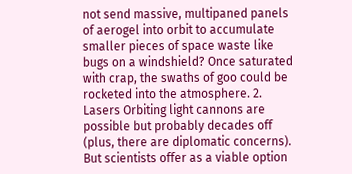not send massive, multipaned panels of aerogel into orbit to accumulate smaller pieces of space waste like bugs on a windshield? Once saturated with crap, the swaths of goo could be rocketed into the atmosphere. 2. Lasers Orbiting light cannons are possible but probably decades off (plus, there are diplomatic concerns). But scientists offer as a viable option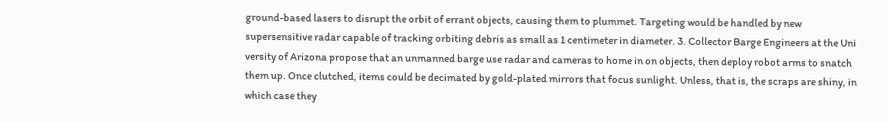ground-based lasers to disrupt the orbit of errant objects, causing them to plummet. Targeting would be handled by new supersensitive radar capable of tracking orbiting debris as small as 1 centimeter in diameter. 3. Collector Barge Engineers at the Uni versity of Arizona propose that an unmanned barge use radar and cameras to home in on objects, then deploy robot arms to snatch them up. Once clutched, items could be decimated by gold-plated mirrors that focus sunlight. Unless, that is, the scraps are shiny, in which case they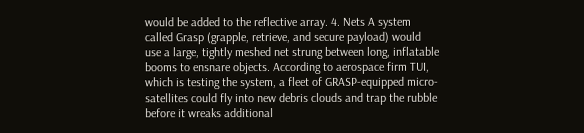would be added to the reflective array. 4. Nets A system called Grasp (grapple, retrieve, and secure payload) would use a large, tightly meshed net strung between long, inflatable booms to ensnare objects. According to aerospace firm TUI, which is testing the system, a fleet of GRASP-equipped micro-satellites could fly into new debris clouds and trap the rubble before it wreaks additional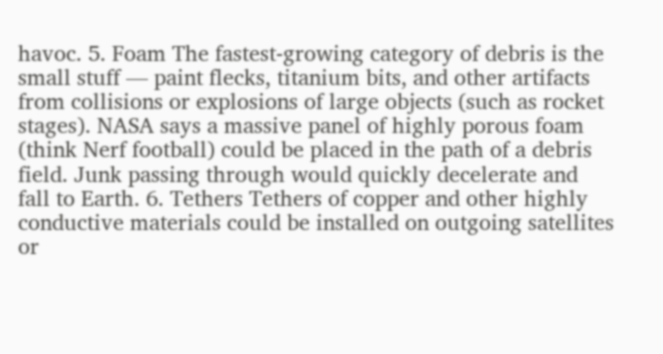havoc. 5. Foam The fastest-growing category of debris is the small stuff — paint flecks, titanium bits, and other artifacts from collisions or explosions of large objects (such as rocket stages). NASA says a massive panel of highly porous foam (think Nerf football) could be placed in the path of a debris field. Junk passing through would quickly decelerate and fall to Earth. 6. Tethers Tethers of copper and other highly conductive materials could be installed on outgoing satellites or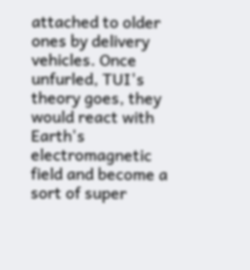attached to older ones by delivery vehicles. Once unfurled, TUI's theory goes, they would react with Earth's electromagnetic field and become a sort of super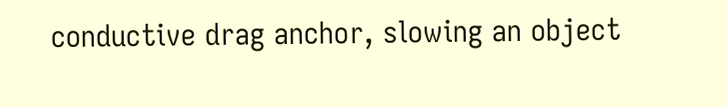conductive drag anchor, slowing an object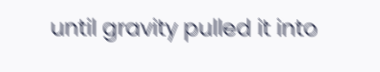until gravity pulled it into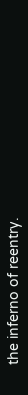the inferno of reentry.